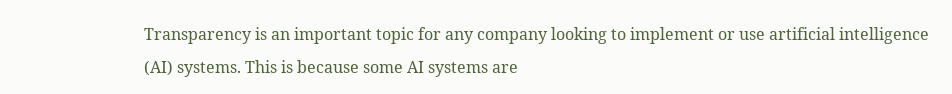Transparency is an important topic for any company looking to implement or use artificial intelligence (AI) systems. This is because some AI systems are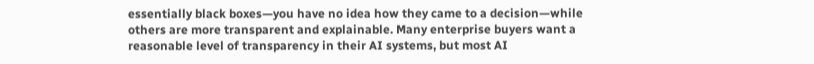essentially black boxes—you have no idea how they came to a decision—while others are more transparent and explainable. Many enterprise buyers want a reasonable level of transparency in their AI systems, but most AI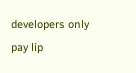developers only pay lip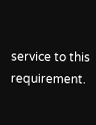service to this requirement.